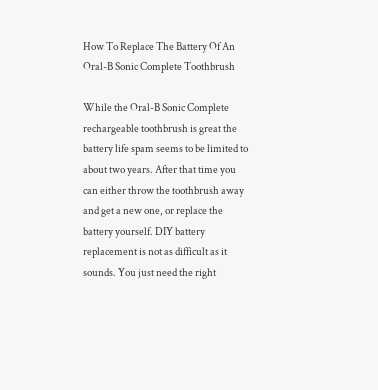How To Replace The Battery Of An Oral-B Sonic Complete Toothbrush

While the Oral-B Sonic Complete rechargeable toothbrush is great the battery life spam seems to be limited to about two years. After that time you can either throw the toothbrush away and get a new one, or replace the battery yourself. DIY battery replacement is not as difficult as it sounds. You just need the right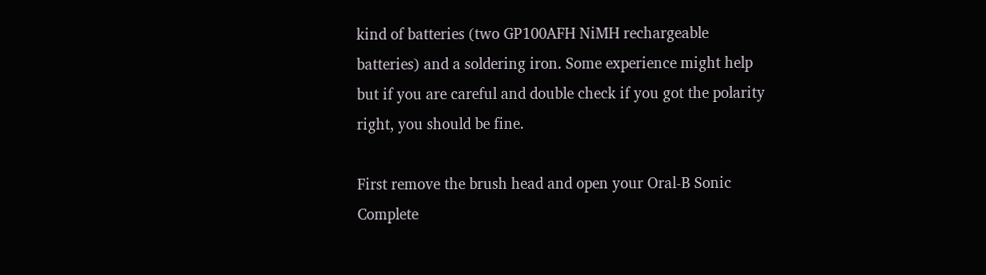kind of batteries (two GP100AFH NiMH rechargeable batteries) and a soldering iron. Some experience might help but if you are careful and double check if you got the polarity right, you should be fine.

First remove the brush head and open your Oral-B Sonic Complete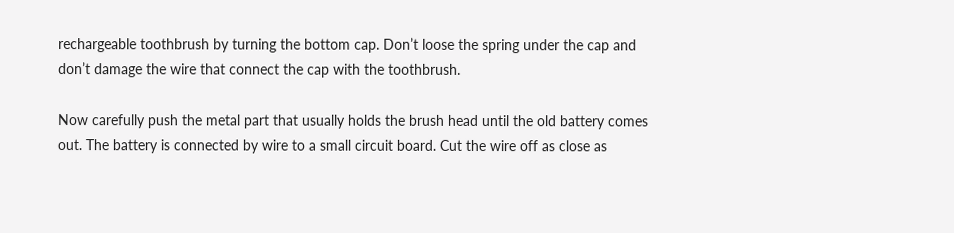rechargeable toothbrush by turning the bottom cap. Don’t loose the spring under the cap and don’t damage the wire that connect the cap with the toothbrush.

Now carefully push the metal part that usually holds the brush head until the old battery comes out. The battery is connected by wire to a small circuit board. Cut the wire off as close as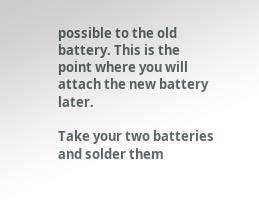possible to the old battery. This is the point where you will attach the new battery later.

Take your two batteries and solder them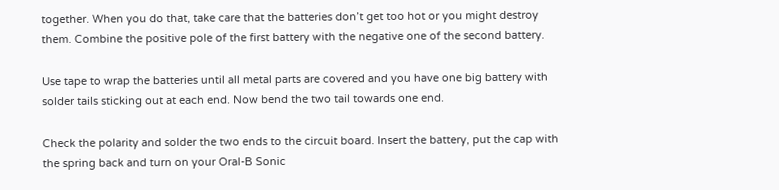together. When you do that, take care that the batteries don’t get too hot or you might destroy them. Combine the positive pole of the first battery with the negative one of the second battery.

Use tape to wrap the batteries until all metal parts are covered and you have one big battery with solder tails sticking out at each end. Now bend the two tail towards one end.

Check the polarity and solder the two ends to the circuit board. Insert the battery, put the cap with the spring back and turn on your Oral-B Sonic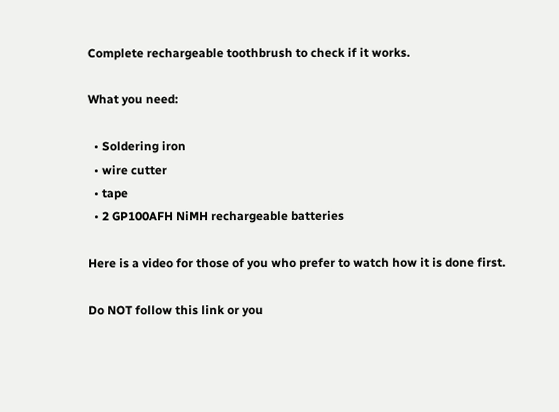Complete rechargeable toothbrush to check if it works.

What you need:

  • Soldering iron
  • wire cutter
  • tape
  • 2 GP100AFH NiMH rechargeable batteries

Here is a video for those of you who prefer to watch how it is done first.

Do NOT follow this link or you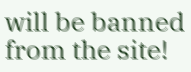will be banned from the site!